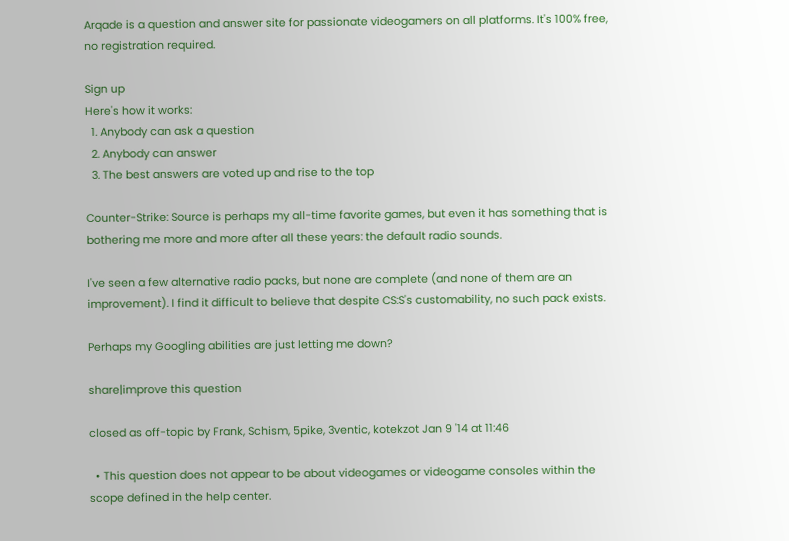Arqade is a question and answer site for passionate videogamers on all platforms. It's 100% free, no registration required.

Sign up
Here's how it works:
  1. Anybody can ask a question
  2. Anybody can answer
  3. The best answers are voted up and rise to the top

Counter-Strike: Source is perhaps my all-time favorite games, but even it has something that is bothering me more and more after all these years: the default radio sounds.

I've seen a few alternative radio packs, but none are complete (and none of them are an improvement). I find it difficult to believe that despite CS:S's customability, no such pack exists.

Perhaps my Googling abilities are just letting me down?

share|improve this question

closed as off-topic by Frank, Schism, 5pike, 3ventic, kotekzot Jan 9 '14 at 11:46

  • This question does not appear to be about videogames or videogame consoles within the scope defined in the help center.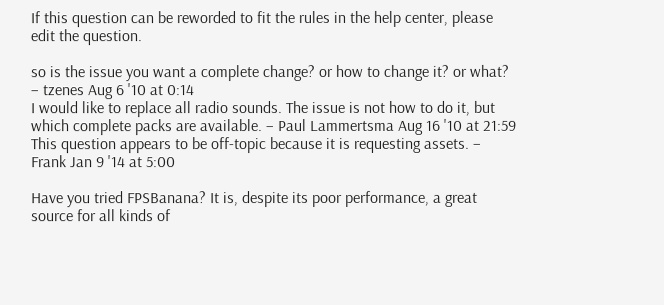If this question can be reworded to fit the rules in the help center, please edit the question.

so is the issue you want a complete change? or how to change it? or what? – tzenes Aug 6 '10 at 0:14
I would like to replace all radio sounds. The issue is not how to do it, but which complete packs are available. – Paul Lammertsma Aug 16 '10 at 21:59
This question appears to be off-topic because it is requesting assets. – Frank Jan 9 '14 at 5:00

Have you tried FPSBanana? It is, despite its poor performance, a great source for all kinds of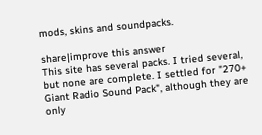mods, skins and soundpacks.

share|improve this answer
This site has several packs. I tried several, but none are complete. I settled for "270+ Giant Radio Sound Pack", although they are only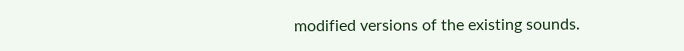modified versions of the existing sounds.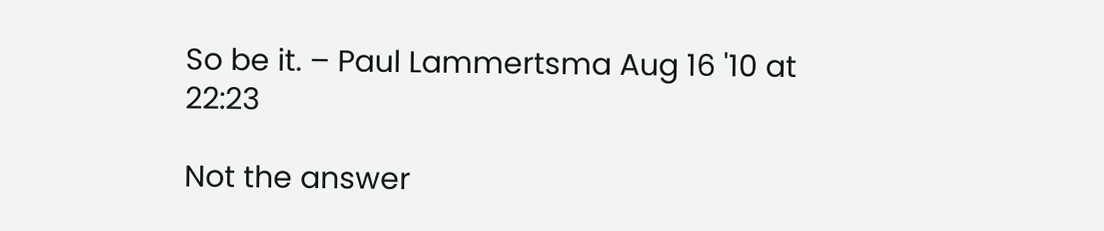So be it. – Paul Lammertsma Aug 16 '10 at 22:23

Not the answer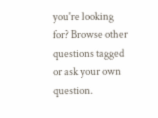you're looking for? Browse other questions tagged or ask your own question.